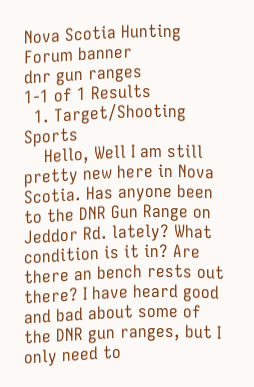Nova Scotia Hunting Forum banner
dnr gun ranges
1-1 of 1 Results
  1. Target/Shooting Sports
    Hello, Well I am still pretty new here in Nova Scotia. Has anyone been to the DNR Gun Range on Jeddor Rd. lately? What condition is it in? Are there an bench rests out there? I have heard good and bad about some of the DNR gun ranges, but I only need to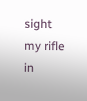sight my rifle in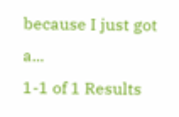because I just got a...
1-1 of 1 Results